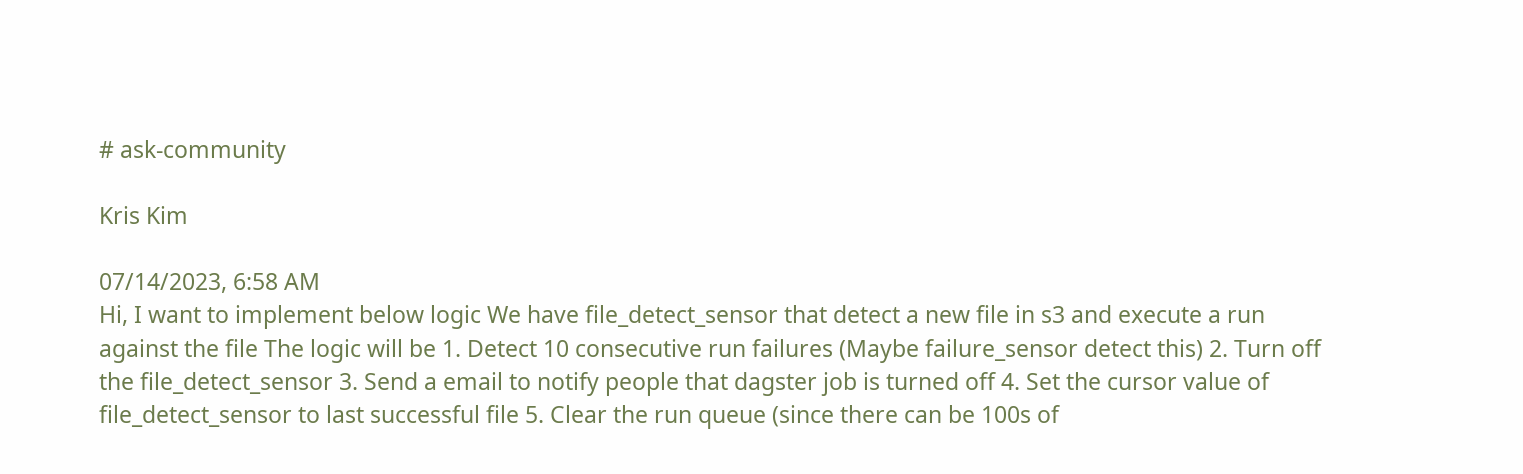# ask-community

Kris Kim

07/14/2023, 6:58 AM
Hi, I want to implement below logic We have file_detect_sensor that detect a new file in s3 and execute a run against the file The logic will be 1. Detect 10 consecutive run failures (Maybe failure_sensor detect this) 2. Turn off the file_detect_sensor 3. Send a email to notify people that dagster job is turned off 4. Set the cursor value of file_detect_sensor to last successful file 5. Clear the run queue (since there can be 100s of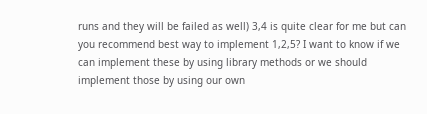runs and they will be failed as well) 3,4 is quite clear for me but can you recommend best way to implement 1,2,5? I want to know if we can implement these by using library methods or we should implement those by using our own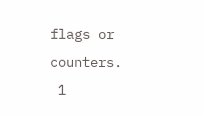flags or counters.
 1